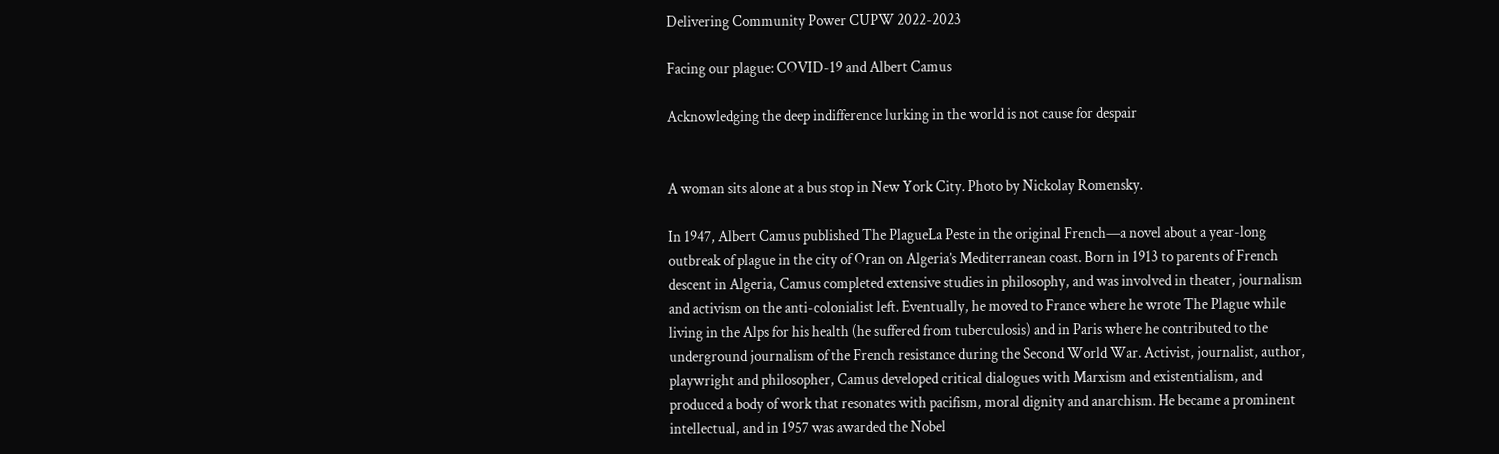Delivering Community Power CUPW 2022-2023

Facing our plague: COVID-19 and Albert Camus

Acknowledging the deep indifference lurking in the world is not cause for despair


A woman sits alone at a bus stop in New York City. Photo by Nickolay Romensky.

In 1947, Albert Camus published The PlagueLa Peste in the original French—a novel about a year-long outbreak of plague in the city of Oran on Algeria’s Mediterranean coast. Born in 1913 to parents of French descent in Algeria, Camus completed extensive studies in philosophy, and was involved in theater, journalism and activism on the anti-colonialist left. Eventually, he moved to France where he wrote The Plague while living in the Alps for his health (he suffered from tuberculosis) and in Paris where he contributed to the underground journalism of the French resistance during the Second World War. Activist, journalist, author, playwright and philosopher, Camus developed critical dialogues with Marxism and existentialism, and produced a body of work that resonates with pacifism, moral dignity and anarchism. He became a prominent intellectual, and in 1957 was awarded the Nobel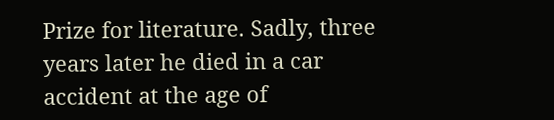Prize for literature. Sadly, three years later he died in a car accident at the age of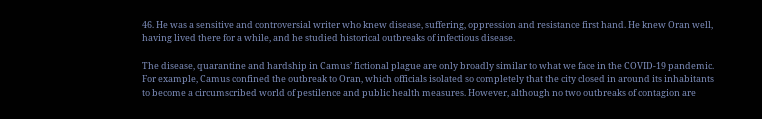46. He was a sensitive and controversial writer who knew disease, suffering, oppression and resistance first hand. He knew Oran well, having lived there for a while, and he studied historical outbreaks of infectious disease.

The disease, quarantine and hardship in Camus’ fictional plague are only broadly similar to what we face in the COVID-19 pandemic. For example, Camus confined the outbreak to Oran, which officials isolated so completely that the city closed in around its inhabitants to become a circumscribed world of pestilence and public health measures. However, although no two outbreaks of contagion are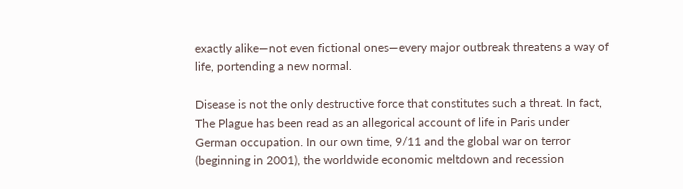exactly alike—not even fictional ones—every major outbreak threatens a way of life, portending a new normal.

Disease is not the only destructive force that constitutes such a threat. In fact, The Plague has been read as an allegorical account of life in Paris under German occupation. In our own time, 9/11 and the global war on terror (beginning in 2001), the worldwide economic meltdown and recession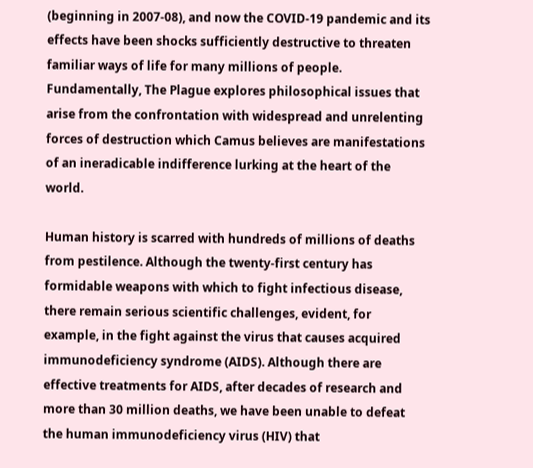(beginning in 2007-08), and now the COVID-19 pandemic and its effects have been shocks sufficiently destructive to threaten familiar ways of life for many millions of people. Fundamentally, The Plague explores philosophical issues that arise from the confrontation with widespread and unrelenting forces of destruction which Camus believes are manifestations of an ineradicable indifference lurking at the heart of the world.

Human history is scarred with hundreds of millions of deaths from pestilence. Although the twenty-first century has formidable weapons with which to fight infectious disease, there remain serious scientific challenges, evident, for example, in the fight against the virus that causes acquired immunodeficiency syndrome (AIDS). Although there are effective treatments for AIDS, after decades of research and more than 30 million deaths, we have been unable to defeat the human immunodeficiency virus (HIV) that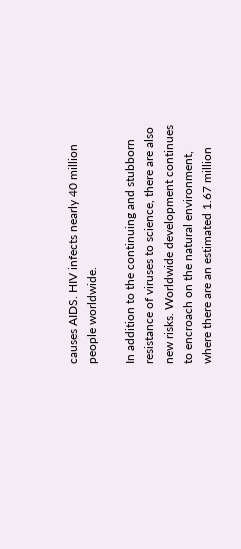causes AIDS. HIV infects nearly 40 million people worldwide.

In addition to the continuing and stubborn resistance of viruses to science, there are also new risks. Worldwide development continues to encroach on the natural environment, where there are an estimated 1.67 million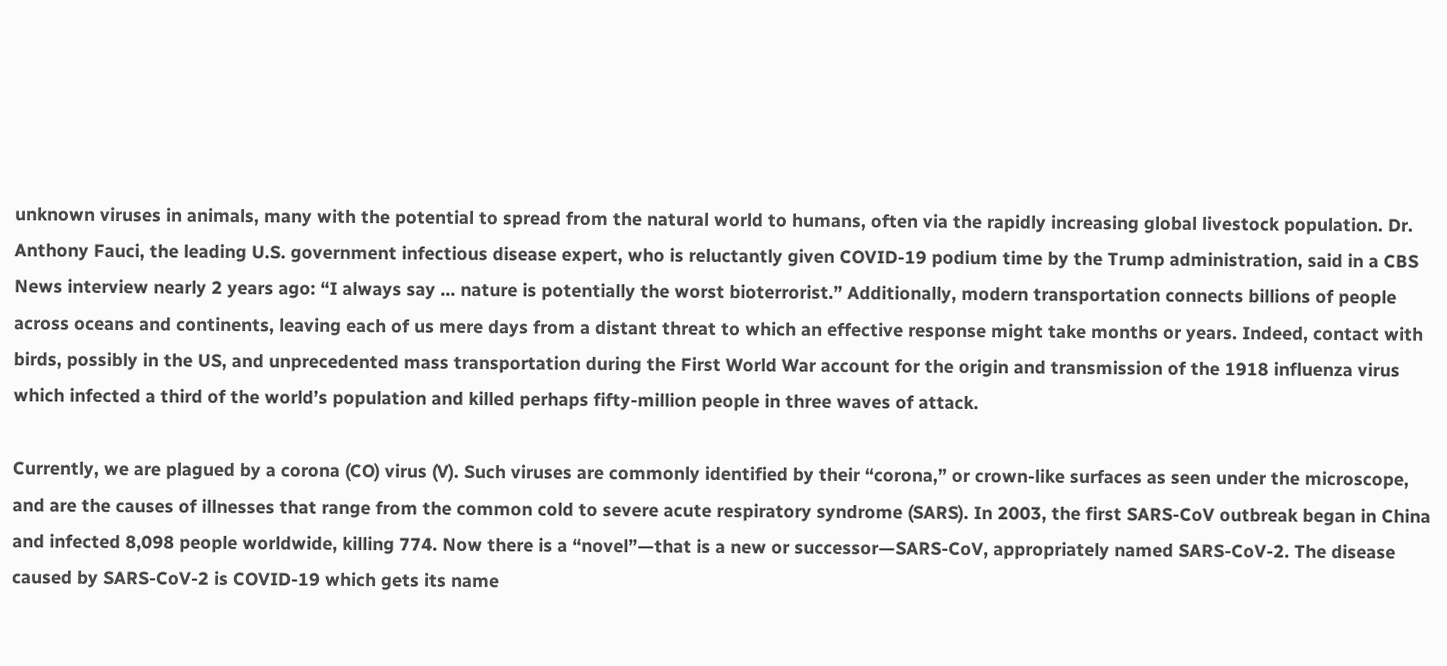unknown viruses in animals, many with the potential to spread from the natural world to humans, often via the rapidly increasing global livestock population. Dr. Anthony Fauci, the leading U.S. government infectious disease expert, who is reluctantly given COVID-19 podium time by the Trump administration, said in a CBS News interview nearly 2 years ago: “I always say … nature is potentially the worst bioterrorist.” Additionally, modern transportation connects billions of people across oceans and continents, leaving each of us mere days from a distant threat to which an effective response might take months or years. Indeed, contact with birds, possibly in the US, and unprecedented mass transportation during the First World War account for the origin and transmission of the 1918 influenza virus which infected a third of the world’s population and killed perhaps fifty-million people in three waves of attack.

Currently, we are plagued by a corona (CO) virus (V). Such viruses are commonly identified by their “corona,” or crown-like surfaces as seen under the microscope, and are the causes of illnesses that range from the common cold to severe acute respiratory syndrome (SARS). In 2003, the first SARS-CoV outbreak began in China and infected 8,098 people worldwide, killing 774. Now there is a “novel”—that is a new or successor—SARS-CoV, appropriately named SARS-CoV-2. The disease caused by SARS-CoV-2 is COVID-19 which gets its name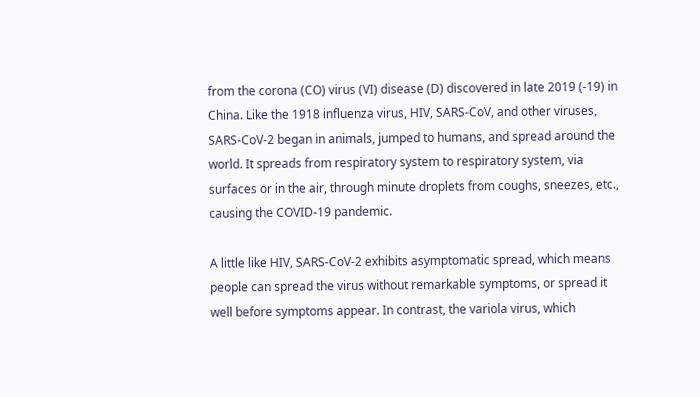from the corona (CO) virus (VI) disease (D) discovered in late 2019 (-19) in China. Like the 1918 influenza virus, HIV, SARS-CoV, and other viruses, SARS-CoV-2 began in animals, jumped to humans, and spread around the world. It spreads from respiratory system to respiratory system, via surfaces or in the air, through minute droplets from coughs, sneezes, etc., causing the COVID-19 pandemic.

A little like HIV, SARS-CoV-2 exhibits asymptomatic spread, which means people can spread the virus without remarkable symptoms, or spread it well before symptoms appear. In contrast, the variola virus, which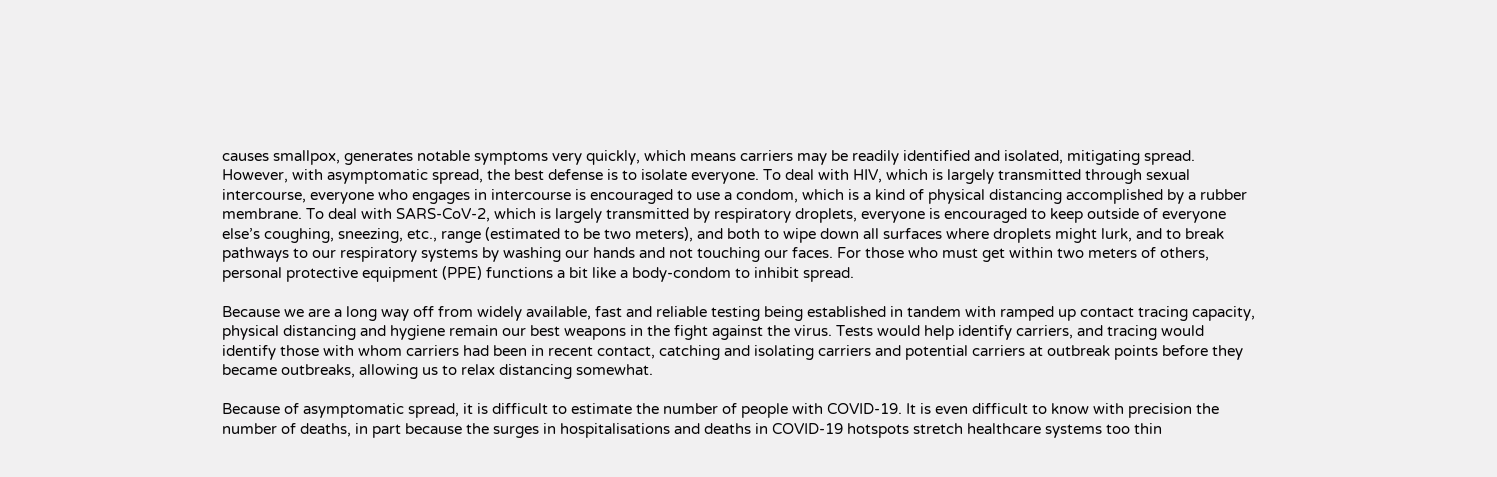causes smallpox, generates notable symptoms very quickly, which means carriers may be readily identified and isolated, mitigating spread. However, with asymptomatic spread, the best defense is to isolate everyone. To deal with HIV, which is largely transmitted through sexual intercourse, everyone who engages in intercourse is encouraged to use a condom, which is a kind of physical distancing accomplished by a rubber membrane. To deal with SARS-CoV-2, which is largely transmitted by respiratory droplets, everyone is encouraged to keep outside of everyone else’s coughing, sneezing, etc., range (estimated to be two meters), and both to wipe down all surfaces where droplets might lurk, and to break pathways to our respiratory systems by washing our hands and not touching our faces. For those who must get within two meters of others, personal protective equipment (PPE) functions a bit like a body-condom to inhibit spread.

Because we are a long way off from widely available, fast and reliable testing being established in tandem with ramped up contact tracing capacity, physical distancing and hygiene remain our best weapons in the fight against the virus. Tests would help identify carriers, and tracing would identify those with whom carriers had been in recent contact, catching and isolating carriers and potential carriers at outbreak points before they became outbreaks, allowing us to relax distancing somewhat.

Because of asymptomatic spread, it is difficult to estimate the number of people with COVID-19. It is even difficult to know with precision the number of deaths, in part because the surges in hospitalisations and deaths in COVID-19 hotspots stretch healthcare systems too thin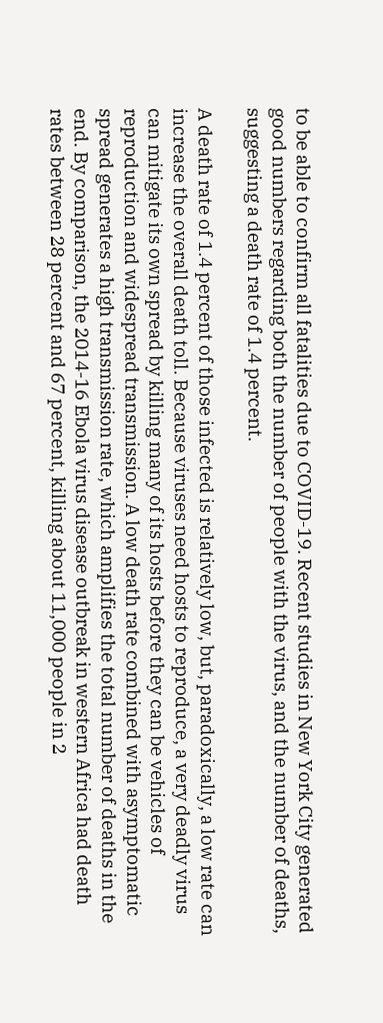to be able to confirm all fatalities due to COVID-19. Recent studies in New York City generated good numbers regarding both the number of people with the virus, and the number of deaths, suggesting a death rate of 1.4 percent.

A death rate of 1.4 percent of those infected is relatively low, but, paradoxically, a low rate can increase the overall death toll. Because viruses need hosts to reproduce, a very deadly virus can mitigate its own spread by killing many of its hosts before they can be vehicles of reproduction and widespread transmission. A low death rate combined with asymptomatic spread generates a high transmission rate, which amplifies the total number of deaths in the end. By comparison, the 2014-16 Ebola virus disease outbreak in western Africa had death rates between 28 percent and 67 percent, killing about 11,000 people in 2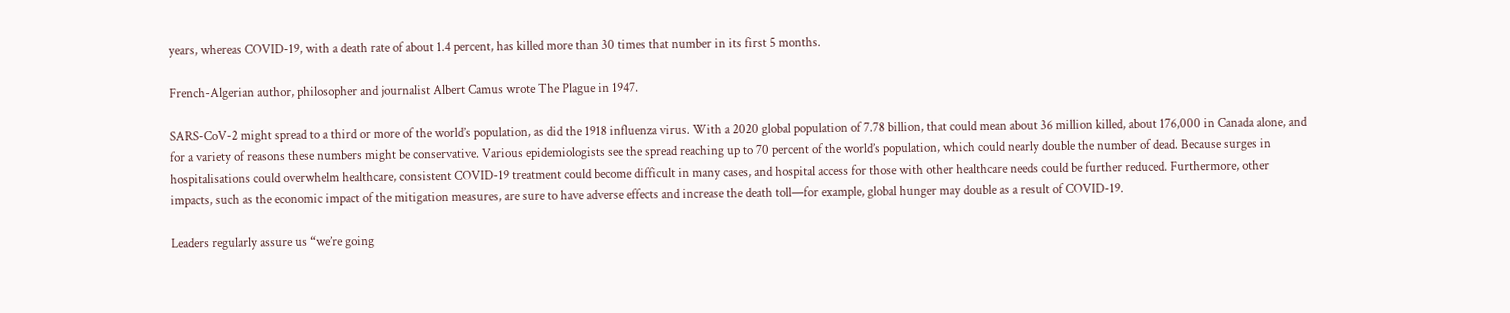years, whereas COVID-19, with a death rate of about 1.4 percent, has killed more than 30 times that number in its first 5 months.

French-Algerian author, philosopher and journalist Albert Camus wrote The Plague in 1947.

SARS-CoV-2 might spread to a third or more of the world’s population, as did the 1918 influenza virus. With a 2020 global population of 7.78 billion, that could mean about 36 million killed, about 176,000 in Canada alone, and for a variety of reasons these numbers might be conservative. Various epidemiologists see the spread reaching up to 70 percent of the world’s population, which could nearly double the number of dead. Because surges in hospitalisations could overwhelm healthcare, consistent COVID-19 treatment could become difficult in many cases, and hospital access for those with other healthcare needs could be further reduced. Furthermore, other impacts, such as the economic impact of the mitigation measures, are sure to have adverse effects and increase the death toll—for example, global hunger may double as a result of COVID-19.

Leaders regularly assure us “we’re going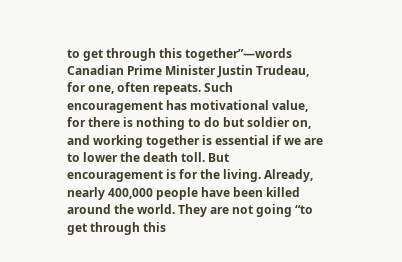to get through this together”—words Canadian Prime Minister Justin Trudeau, for one, often repeats. Such encouragement has motivational value, for there is nothing to do but soldier on, and working together is essential if we are to lower the death toll. But encouragement is for the living. Already, nearly 400,000 people have been killed around the world. They are not going “to get through this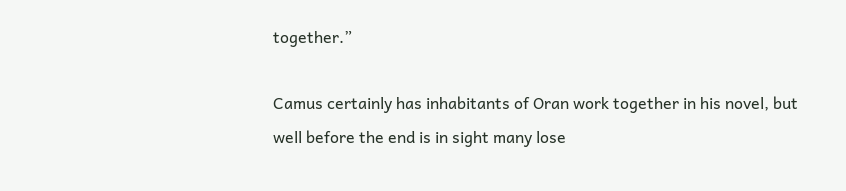together.”

Camus certainly has inhabitants of Oran work together in his novel, but well before the end is in sight many lose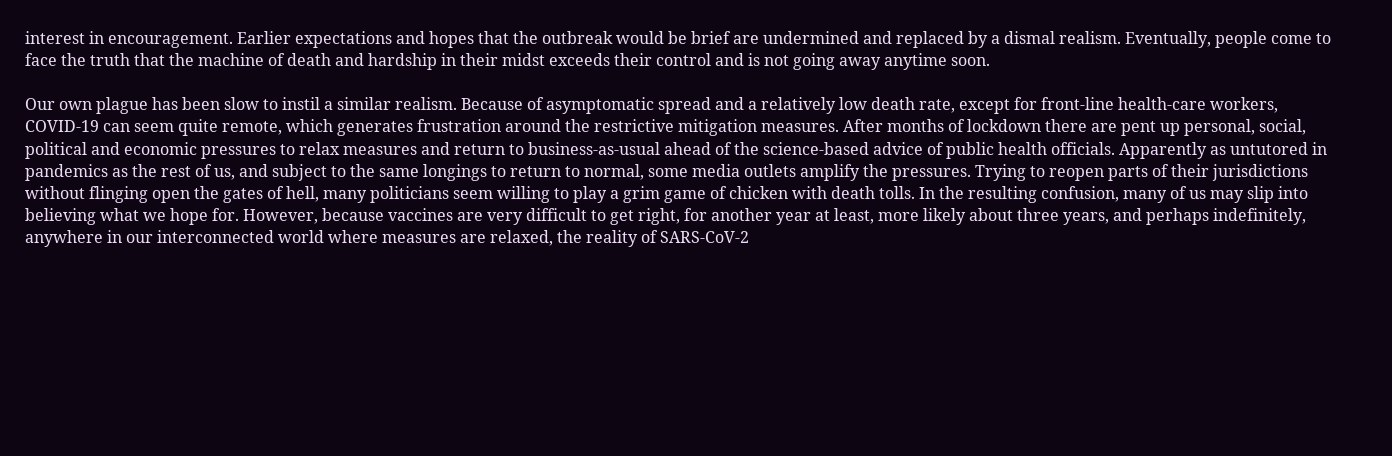interest in encouragement. Earlier expectations and hopes that the outbreak would be brief are undermined and replaced by a dismal realism. Eventually, people come to face the truth that the machine of death and hardship in their midst exceeds their control and is not going away anytime soon.

Our own plague has been slow to instil a similar realism. Because of asymptomatic spread and a relatively low death rate, except for front-line health-care workers, COVID-19 can seem quite remote, which generates frustration around the restrictive mitigation measures. After months of lockdown there are pent up personal, social, political and economic pressures to relax measures and return to business-as-usual ahead of the science-based advice of public health officials. Apparently as untutored in pandemics as the rest of us, and subject to the same longings to return to normal, some media outlets amplify the pressures. Trying to reopen parts of their jurisdictions without flinging open the gates of hell, many politicians seem willing to play a grim game of chicken with death tolls. In the resulting confusion, many of us may slip into believing what we hope for. However, because vaccines are very difficult to get right, for another year at least, more likely about three years, and perhaps indefinitely, anywhere in our interconnected world where measures are relaxed, the reality of SARS-CoV-2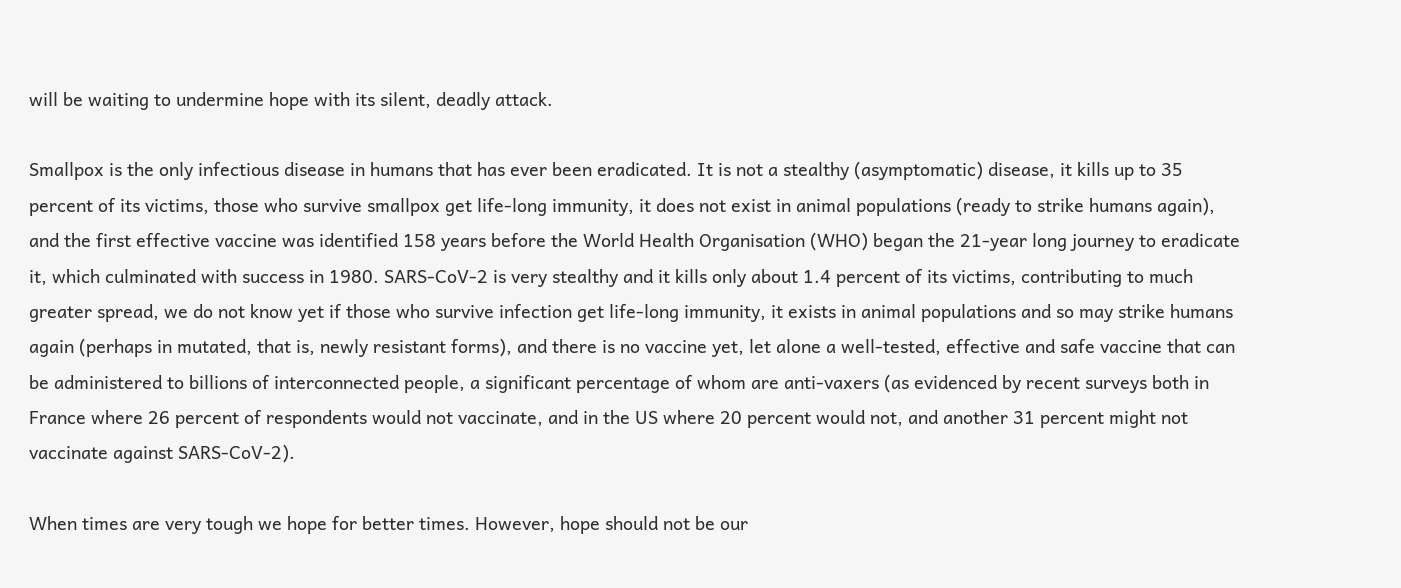will be waiting to undermine hope with its silent, deadly attack.

Smallpox is the only infectious disease in humans that has ever been eradicated. It is not a stealthy (asymptomatic) disease, it kills up to 35 percent of its victims, those who survive smallpox get life-long immunity, it does not exist in animal populations (ready to strike humans again), and the first effective vaccine was identified 158 years before the World Health Organisation (WHO) began the 21-year long journey to eradicate it, which culminated with success in 1980. SARS-CoV-2 is very stealthy and it kills only about 1.4 percent of its victims, contributing to much greater spread, we do not know yet if those who survive infection get life-long immunity, it exists in animal populations and so may strike humans again (perhaps in mutated, that is, newly resistant forms), and there is no vaccine yet, let alone a well-tested, effective and safe vaccine that can be administered to billions of interconnected people, a significant percentage of whom are anti-vaxers (as evidenced by recent surveys both in France where 26 percent of respondents would not vaccinate, and in the US where 20 percent would not, and another 31 percent might not vaccinate against SARS-CoV-2).

When times are very tough we hope for better times. However, hope should not be our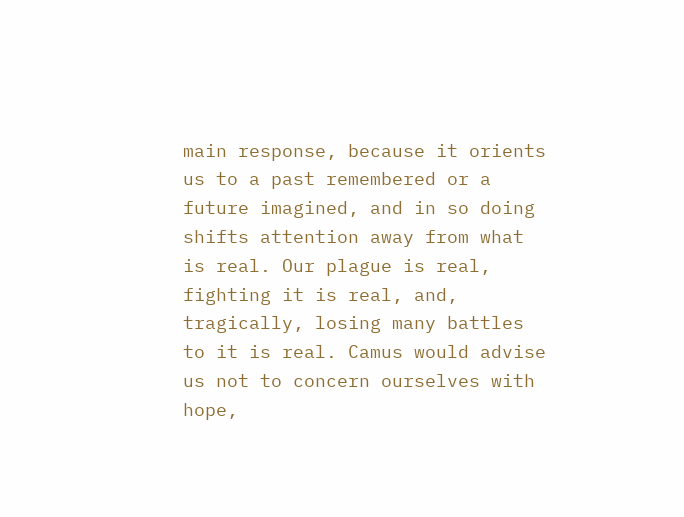main response, because it orients us to a past remembered or a future imagined, and in so doing shifts attention away from what is real. Our plague is real, fighting it is real, and, tragically, losing many battles to it is real. Camus would advise us not to concern ourselves with hope,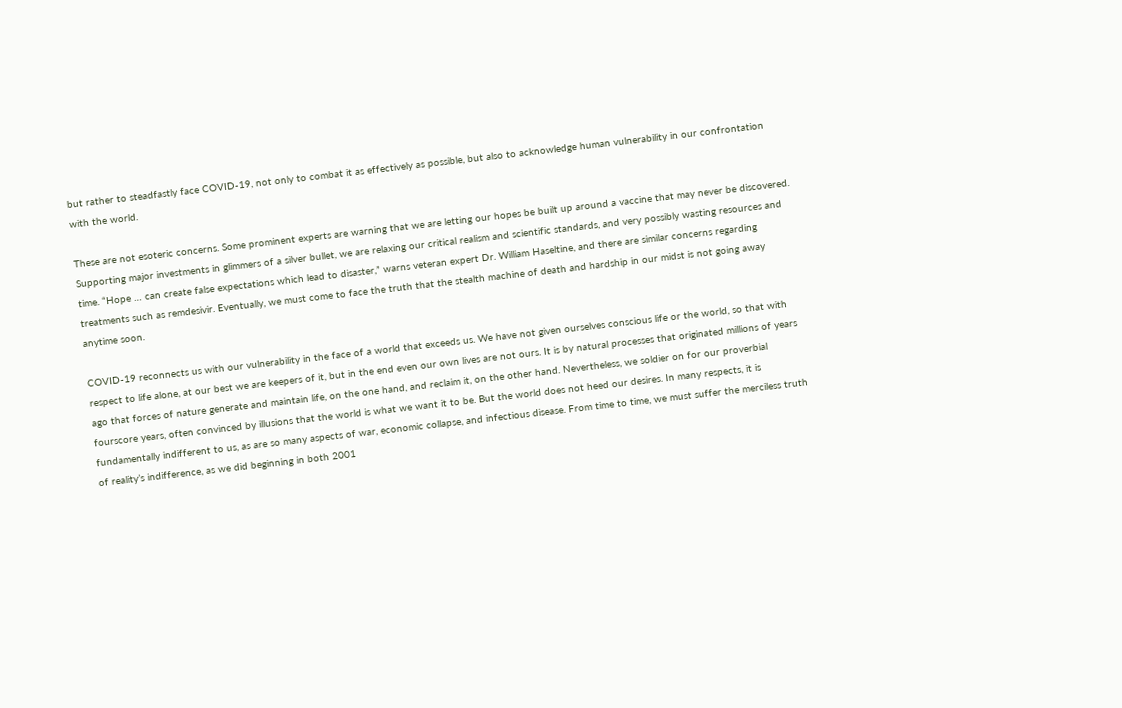but rather to steadfastly face COVID-19, not only to combat it as effectively as possible, but also to acknowledge human vulnerability in our confrontation with the world.

These are not esoteric concerns. Some prominent experts are warning that we are letting our hopes be built up around a vaccine that may never be discovered. Supporting major investments in glimmers of a silver bullet, we are relaxing our critical realism and scientific standards, and very possibly wasting resources and time. “Hope … can create false expectations which lead to disaster,” warns veteran expert Dr. William Haseltine, and there are similar concerns regarding treatments such as remdesivir. Eventually, we must come to face the truth that the stealth machine of death and hardship in our midst is not going away anytime soon.

COVID-19 reconnects us with our vulnerability in the face of a world that exceeds us. We have not given ourselves conscious life or the world, so that with respect to life alone, at our best we are keepers of it, but in the end even our own lives are not ours. It is by natural processes that originated millions of years ago that forces of nature generate and maintain life, on the one hand, and reclaim it, on the other hand. Nevertheless, we soldier on for our proverbial fourscore years, often convinced by illusions that the world is what we want it to be. But the world does not heed our desires. In many respects, it is fundamentally indifferent to us, as are so many aspects of war, economic collapse, and infectious disease. From time to time, we must suffer the merciless truth of reality’s indifference, as we did beginning in both 2001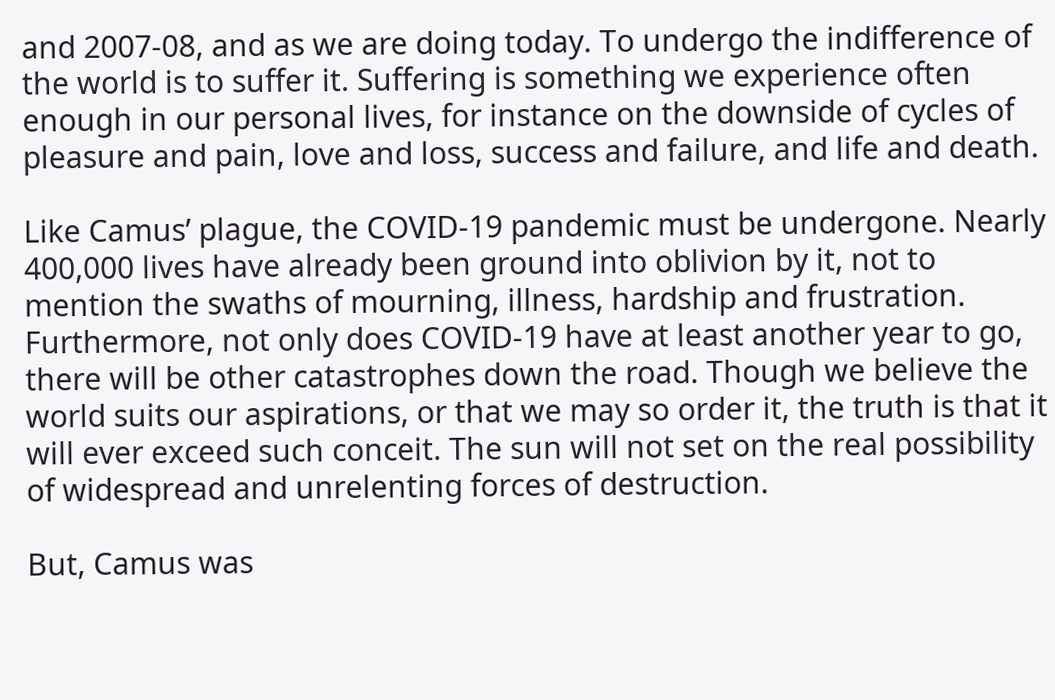and 2007-08, and as we are doing today. To undergo the indifference of the world is to suffer it. Suffering is something we experience often enough in our personal lives, for instance on the downside of cycles of pleasure and pain, love and loss, success and failure, and life and death.

Like Camus’ plague, the COVID-19 pandemic must be undergone. Nearly 400,000 lives have already been ground into oblivion by it, not to mention the swaths of mourning, illness, hardship and frustration. Furthermore, not only does COVID-19 have at least another year to go, there will be other catastrophes down the road. Though we believe the world suits our aspirations, or that we may so order it, the truth is that it will ever exceed such conceit. The sun will not set on the real possibility of widespread and unrelenting forces of destruction.

But, Camus was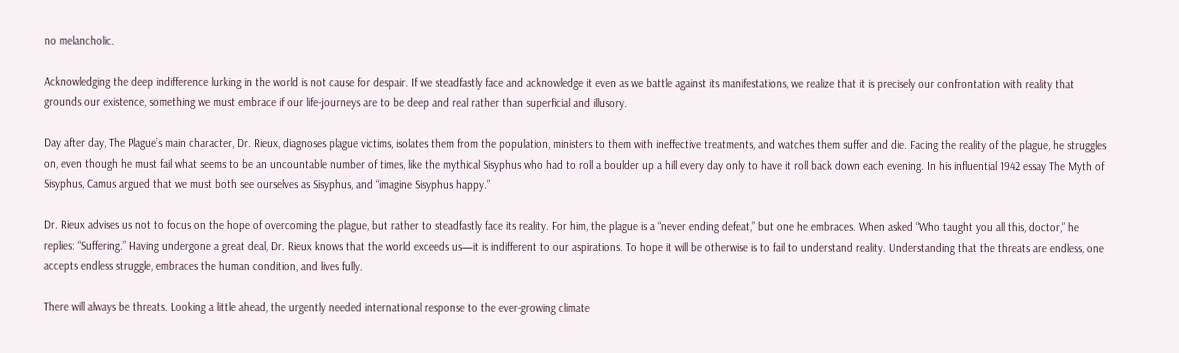no melancholic.

Acknowledging the deep indifference lurking in the world is not cause for despair. If we steadfastly face and acknowledge it even as we battle against its manifestations, we realize that it is precisely our confrontation with reality that grounds our existence, something we must embrace if our life-journeys are to be deep and real rather than superficial and illusory.

Day after day, The Plague’s main character, Dr. Rieux, diagnoses plague victims, isolates them from the population, ministers to them with ineffective treatments, and watches them suffer and die. Facing the reality of the plague, he struggles on, even though he must fail what seems to be an uncountable number of times, like the mythical Sisyphus who had to roll a boulder up a hill every day only to have it roll back down each evening. In his influential 1942 essay The Myth of Sisyphus, Camus argued that we must both see ourselves as Sisyphus, and “imagine Sisyphus happy.”

Dr. Rieux advises us not to focus on the hope of overcoming the plague, but rather to steadfastly face its reality. For him, the plague is a “never ending defeat,” but one he embraces. When asked “Who taught you all this, doctor,” he replies: “Suffering.” Having undergone a great deal, Dr. Rieux knows that the world exceeds us—it is indifferent to our aspirations. To hope it will be otherwise is to fail to understand reality. Understanding that the threats are endless, one accepts endless struggle, embraces the human condition, and lives fully.

There will always be threats. Looking a little ahead, the urgently needed international response to the ever-growing climate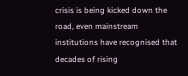crisis is being kicked down the road, even mainstream institutions have recognised that decades of rising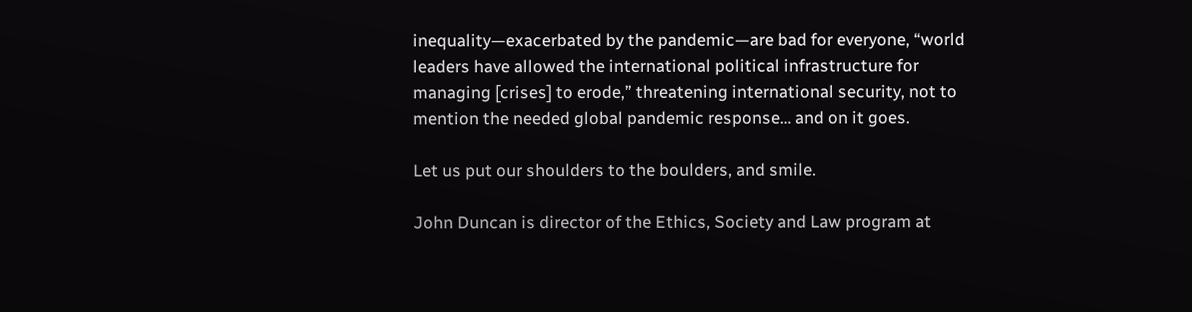inequality—exacerbated by the pandemic—are bad for everyone, “world leaders have allowed the international political infrastructure for managing [crises] to erode,” threatening international security, not to mention the needed global pandemic response… and on it goes.

Let us put our shoulders to the boulders, and smile.

John Duncan is director of the Ethics, Society and Law program at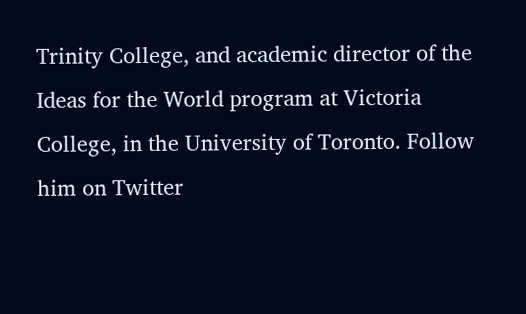Trinity College, and academic director of the Ideas for the World program at Victoria College, in the University of Toronto. Follow him on Twitter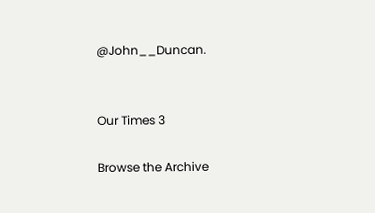@John__Duncan.


Our Times 3

Browse the Archive